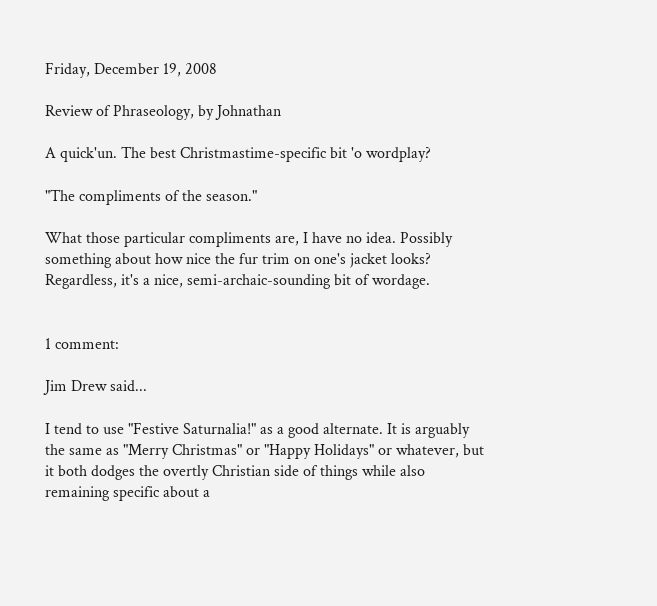Friday, December 19, 2008

Review of Phraseology, by Johnathan

A quick'un. The best Christmastime-specific bit 'o wordplay?

"The compliments of the season."

What those particular compliments are, I have no idea. Possibly something about how nice the fur trim on one's jacket looks? Regardless, it's a nice, semi-archaic-sounding bit of wordage.


1 comment:

Jim Drew said...

I tend to use "Festive Saturnalia!" as a good alternate. It is arguably the same as "Merry Christmas" or "Happy Holidays" or whatever, but it both dodges the overtly Christian side of things while also remaining specific about a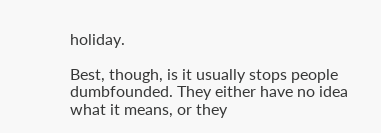holiday.

Best, though, is it usually stops people dumbfounded. They either have no idea what it means, or they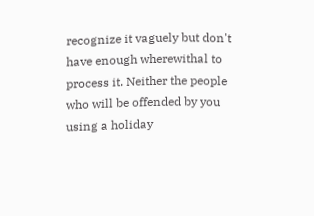recognize it vaguely but don't have enough wherewithal to process it. Neither the people who will be offended by you using a holiday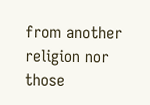from another religion nor those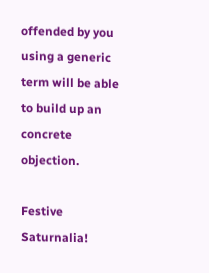offended by you using a generic term will be able to build up an concrete objection.

Festive Saturnalia!